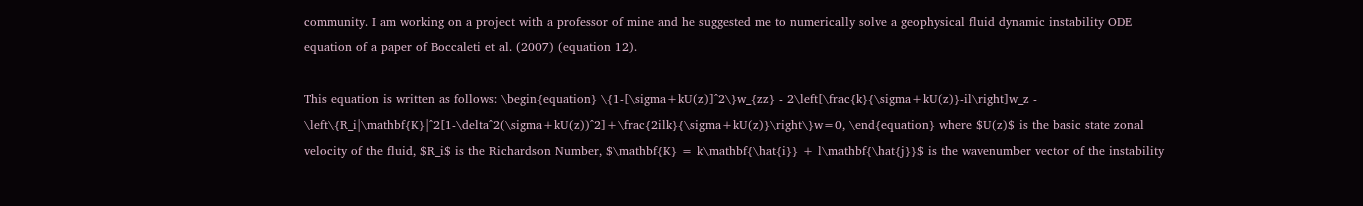community. I am working on a project with a professor of mine and he suggested me to numerically solve a geophysical fluid dynamic instability ODE equation of a paper of Boccaleti et al. (2007) (equation 12).

This equation is written as follows: \begin{equation} \{1-[\sigma+kU(z)]^2\}w_{zz} - 2\left[\frac{k}{\sigma+kU(z)}-il\right]w_z - \left\{R_i|\mathbf{K}|^2[1-\delta^2(\sigma+kU(z))^2]+\frac{2ilk}{\sigma+kU(z)}\right\}w=0, \end{equation} where $U(z)$ is the basic state zonal velocity of the fluid, $R_i$ is the Richardson Number, $\mathbf{K} = k\mathbf{\hat{i}} + l\mathbf{\hat{j}}$ is the wavenumber vector of the instability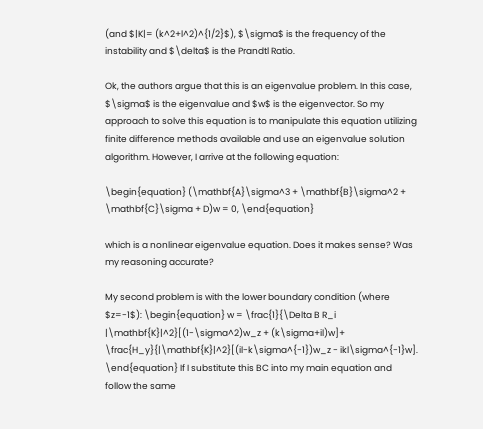(and $|K|= (k^2+l^2)^{1/2}$), $\sigma$ is the frequency of the instability and $\delta$ is the Prandtl Ratio.

Ok, the authors argue that this is an eigenvalue problem. In this case, $\sigma$ is the eigenvalue and $w$ is the eigenvector. So my approach to solve this equation is to manipulate this equation utilizing finite difference methods available and use an eigenvalue solution algorithm. However, I arrive at the following equation:

\begin{equation} (\mathbf{A}\sigma^3 + \mathbf{B}\sigma^2 + \mathbf{C}\sigma + D)w = 0, \end{equation}

which is a nonlinear eigenvalue equation. Does it makes sense? Was my reasoning accurate?

My second problem is with the lower boundary condition (where $z=-1$): \begin{equation} w = \frac{1}{\Delta B R_i |\mathbf{K}|^2}[(1-\sigma^2)w_z + (k\sigma+il)w]+ \frac{H_y}{|\mathbf{K}|^2}[(il-k\sigma^{-1})w_z - ikl\sigma^{-1}w]. \end{equation} If I substitute this BC into my main equation and follow the same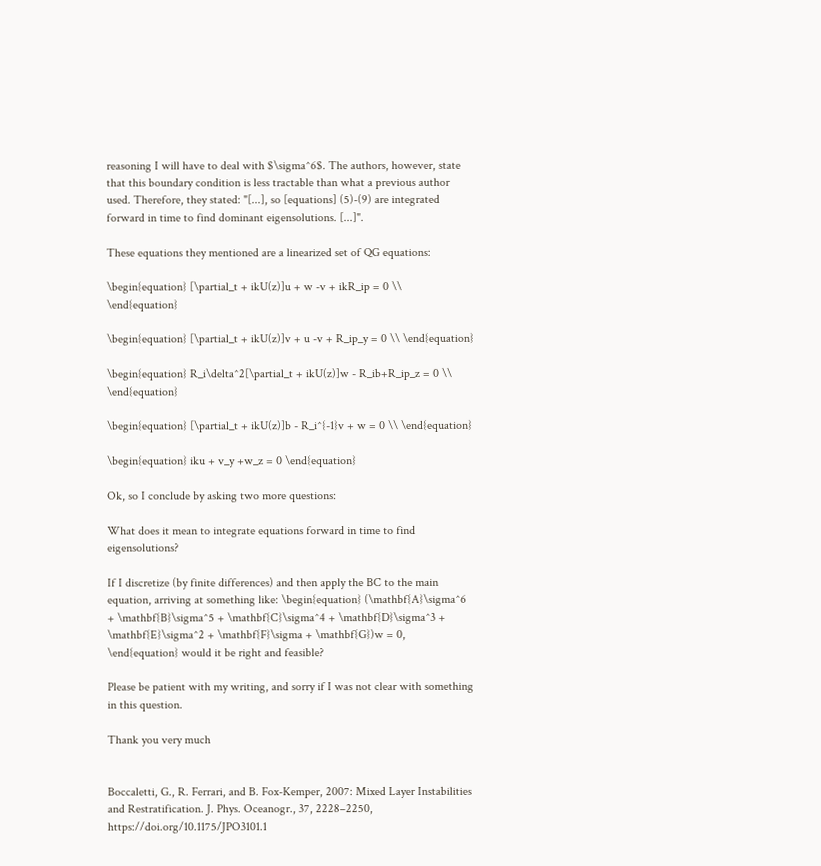reasoning I will have to deal with $\sigma^6$. The authors, however, state that this boundary condition is less tractable than what a previous author used. Therefore, they stated: "[...], so [equations] (5)-(9) are integrated forward in time to find dominant eigensolutions. [...]".

These equations they mentioned are a linearized set of QG equations:

\begin{equation} [\partial_t + ikU(z)]u + w -v + ikR_ip = 0 \\ \end{equation}

\begin{equation} [\partial_t + ikU(z)]v + u -v + R_ip_y = 0 \\ \end{equation}

\begin{equation} R_i\delta^2[\partial_t + ikU(z)]w - R_ib+R_ip_z = 0 \\ \end{equation}

\begin{equation} [\partial_t + ikU(z)]b - R_i^{-1}v + w = 0 \\ \end{equation}

\begin{equation} iku + v_y +w_z = 0 \end{equation}

Ok, so I conclude by asking two more questions:

What does it mean to integrate equations forward in time to find eigensolutions?

If I discretize (by finite differences) and then apply the BC to the main equation, arriving at something like: \begin{equation} (\mathbf{A}\sigma^6 + \mathbf{B}\sigma^5 + \mathbf{C}\sigma^4 + \mathbf{D}\sigma^3 + \mathbf{E}\sigma^2 + \mathbf{F}\sigma + \mathbf{G})w = 0, \end{equation} would it be right and feasible?

Please be patient with my writing, and sorry if I was not clear with something in this question.

Thank you very much


Boccaletti, G., R. Ferrari, and B. Fox-Kemper, 2007: Mixed Layer Instabilities and Restratification. J. Phys. Oceanogr., 37, 2228–2250, https://doi.org/10.1175/JPO3101.1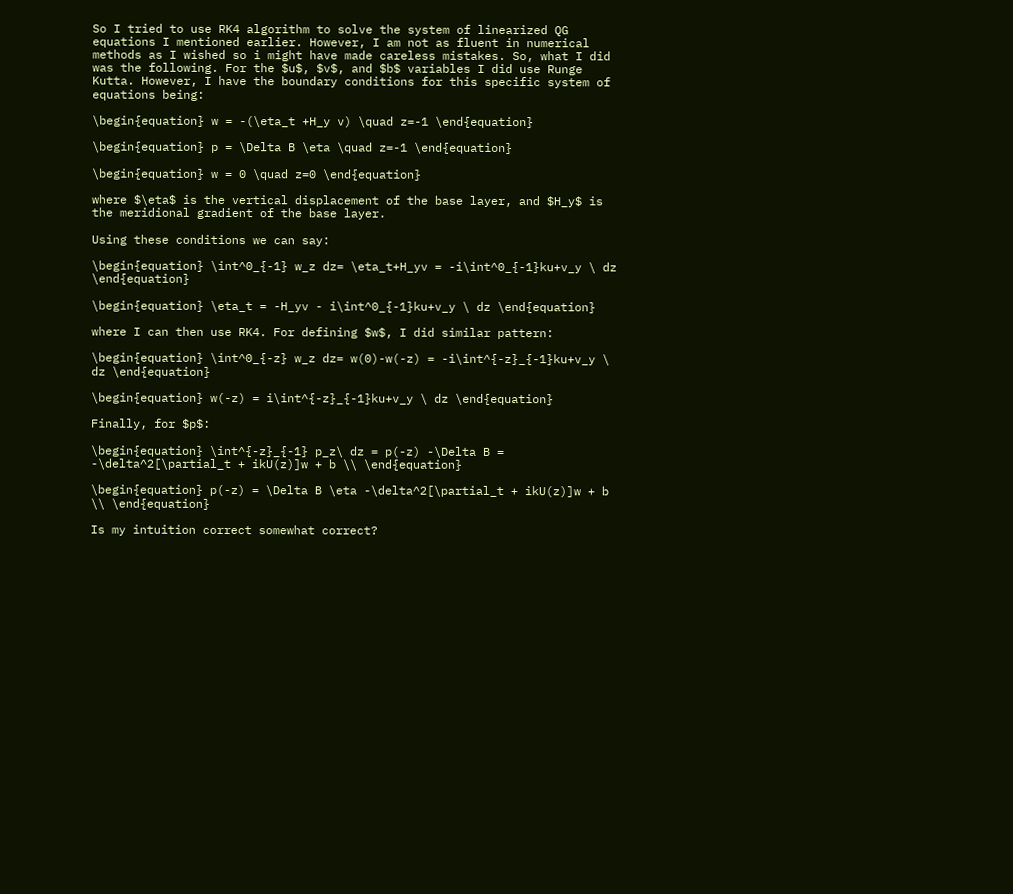So I tried to use RK4 algorithm to solve the system of linearized QG equations I mentioned earlier. However, I am not as fluent in numerical methods as I wished so i might have made careless mistakes. So, what I did was the following. For the $u$, $v$, and $b$ variables I did use Runge Kutta. However, I have the boundary conditions for this specific system of equations being:

\begin{equation} w = -(\eta_t +H_y v) \quad z=-1 \end{equation}

\begin{equation} p = \Delta B \eta \quad z=-1 \end{equation}

\begin{equation} w = 0 \quad z=0 \end{equation}

where $\eta$ is the vertical displacement of the base layer, and $H_y$ is the meridional gradient of the base layer.

Using these conditions we can say:

\begin{equation} \int^0_{-1} w_z dz= \eta_t+H_yv = -i\int^0_{-1}ku+v_y \ dz \end{equation}

\begin{equation} \eta_t = -H_yv - i\int^0_{-1}ku+v_y \ dz \end{equation}

where I can then use RK4. For defining $w$, I did similar pattern:

\begin{equation} \int^0_{-z} w_z dz= w(0)-w(-z) = -i\int^{-z}_{-1}ku+v_y \ dz \end{equation}

\begin{equation} w(-z) = i\int^{-z}_{-1}ku+v_y \ dz \end{equation}

Finally, for $p$:

\begin{equation} \int^{-z}_{-1} p_z\ dz = p(-z) -\Delta B = -\delta^2[\partial_t + ikU(z)]w + b \\ \end{equation}

\begin{equation} p(-z) = \Delta B \eta -\delta^2[\partial_t + ikU(z)]w + b \\ \end{equation}

Is my intuition correct somewhat correct?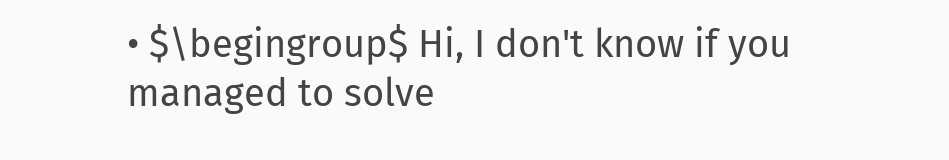• $\begingroup$ Hi, I don't know if you managed to solve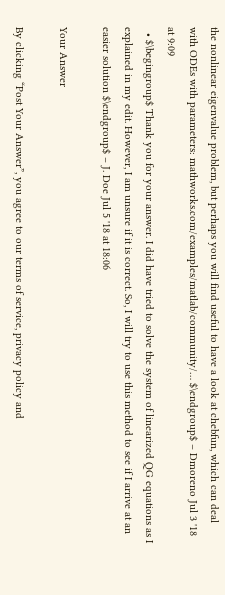the nonlinear eigenvalue problem, but perhaps you will find useful to have a look at chebfun, which can deal with ODEs with parameters: mathworks.com/examples/matlab/community/… $\endgroup$ – Dmoreno Jul 3 '18 at 9:09
  • $\begingroup$ Thank you for your answer. I did have tried to solve the system of linearized QG equations as I explained in my edit. However, I am unsure if it is correct. So, I will try to use this method to see if I arrive at an easier solution $\endgroup$ – J. Doe Jul 5 '18 at 18:06

Your Answer

By clicking “Post Your Answer”, you agree to our terms of service, privacy policy and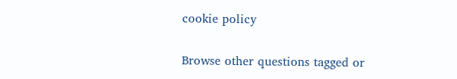cookie policy

Browse other questions tagged or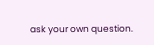ask your own question.